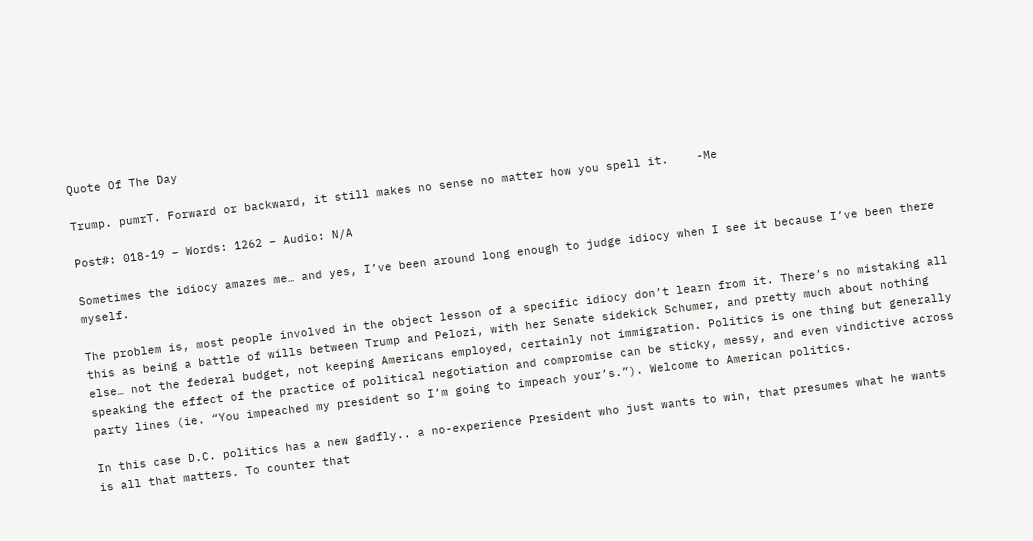Quote Of The Day

Trump. pumrT. Forward or backward, it still makes no sense no matter how you spell it.    -Me

Post#: 018-19 – Words: 1262 – Audio: N/A

Sometimes the idiocy amazes me… and yes, I’ve been around long enough to judge idiocy when I see it because I’ve been there myself.

The problem is, most people involved in the object lesson of a specific idiocy don’t learn from it. There’s no mistaking all this as being a battle of wills between Trump and Pelozi, with her Senate sidekick Schumer, and pretty much about nothing else… not the federal budget, not keeping Americans employed, certainly not immigration. Politics is one thing but generally speaking the effect of the practice of political negotiation and compromise can be sticky, messy, and even vindictive across party lines (ie. “You impeached my president so I’m going to impeach your’s.”). Welcome to American politics.

In this case D.C. politics has a new gadfly.. a no-experience President who just wants to win, that presumes what he wants is all that matters. To counter that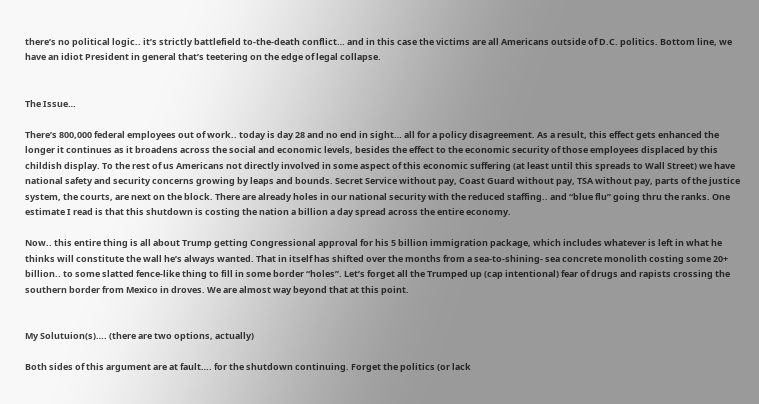there’s no political logic.. it’s strictly battlefield to-the-death conflict… and in this case the victims are all Americans outside of D.C. politics. Bottom line, we have an idiot President in general that’s teetering on the edge of legal collapse.


The Issue…

There’s 800,000 federal employees out of work.. today is day 28 and no end in sight… all for a policy disagreement. As a result, this effect gets enhanced the longer it continues as it broadens across the social and economic levels, besides the effect to the economic security of those employees displaced by this childish display. To the rest of us Americans not directly involved in some aspect of this economic suffering (at least until this spreads to Wall Street) we have national safety and security concerns growing by leaps and bounds. Secret Service without pay, Coast Guard without pay, TSA without pay, parts of the justice system, the courts, are next on the block. There are already holes in our national security with the reduced staffing.. and “blue flu” going thru the ranks. One estimate I read is that this shutdown is costing the nation a billion a day spread across the entire economy.

Now.. this entire thing is all about Trump getting Congressional approval for his 5 billion immigration package, which includes whatever is left in what he thinks will constitute the wall he’s always wanted. That in itself has shifted over the months from a sea-to-shining- sea concrete monolith costing some 20+ billion.. to some slatted fence-like thing to fill in some border “holes”. Let’s forget all the Trumped up (cap intentional) fear of drugs and rapists crossing the southern border from Mexico in droves. We are almost way beyond that at this point.


My Solutuion(s)…. (there are two options, actually)

Both sides of this argument are at fault…. for the shutdown continuing. Forget the politics (or lack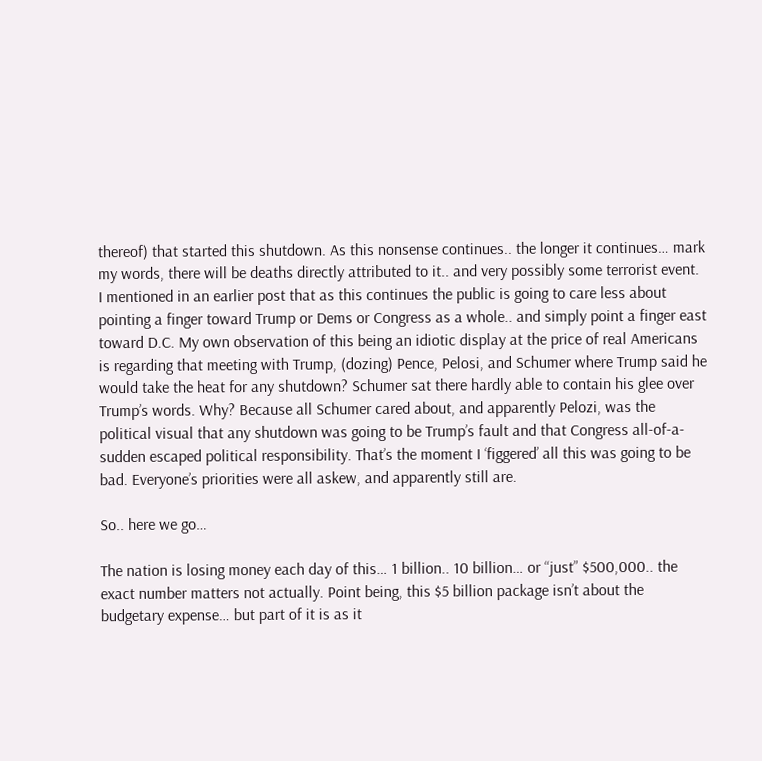thereof) that started this shutdown. As this nonsense continues.. the longer it continues… mark my words, there will be deaths directly attributed to it.. and very possibly some terrorist event. I mentioned in an earlier post that as this continues the public is going to care less about pointing a finger toward Trump or Dems or Congress as a whole.. and simply point a finger east toward D.C. My own observation of this being an idiotic display at the price of real Americans is regarding that meeting with Trump, (dozing) Pence, Pelosi, and Schumer where Trump said he would take the heat for any shutdown? Schumer sat there hardly able to contain his glee over Trump’s words. Why? Because all Schumer cared about, and apparently Pelozi, was the political visual that any shutdown was going to be Trump’s fault and that Congress all-of-a-sudden escaped political responsibility. That’s the moment I ‘figgered’ all this was going to be bad. Everyone’s priorities were all askew, and apparently still are.

So.. here we go…

The nation is losing money each day of this… 1 billion.. 10 billion… or “just” $500,000.. the exact number matters not actually. Point being, this $5 billion package isn’t about the budgetary expense… but part of it is as it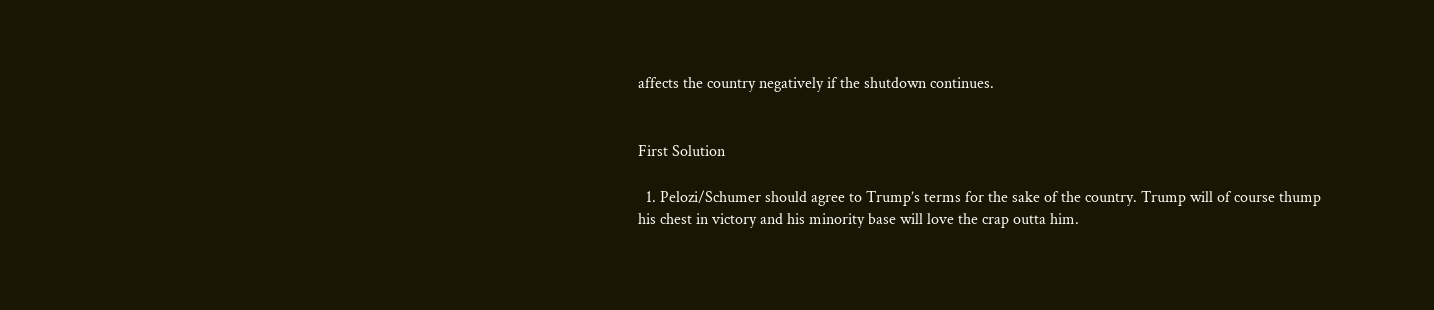affects the country negatively if the shutdown continues.


First Solution

  1. Pelozi/Schumer should agree to Trump’s terms for the sake of the country. Trump will of course thump his chest in victory and his minority base will love the crap outta him.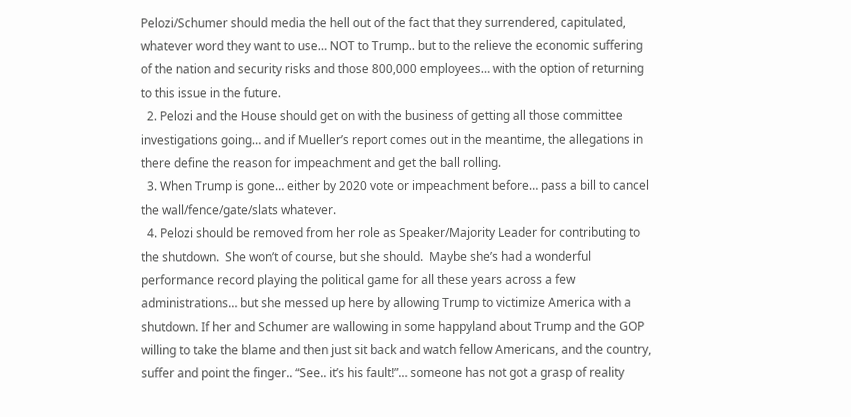Pelozi/Schumer should media the hell out of the fact that they surrendered, capitulated, whatever word they want to use… NOT to Trump.. but to the relieve the economic suffering of the nation and security risks and those 800,000 employees… with the option of returning to this issue in the future.
  2. Pelozi and the House should get on with the business of getting all those committee investigations going… and if Mueller’s report comes out in the meantime, the allegations in there define the reason for impeachment and get the ball rolling.
  3. When Trump is gone… either by 2020 vote or impeachment before… pass a bill to cancel the wall/fence/gate/slats whatever.
  4. Pelozi should be removed from her role as Speaker/Majority Leader for contributing to the shutdown.  She won’t of course, but she should.  Maybe she’s had a wonderful performance record playing the political game for all these years across a few administrations… but she messed up here by allowing Trump to victimize America with a shutdown. If her and Schumer are wallowing in some happyland about Trump and the GOP willing to take the blame and then just sit back and watch fellow Americans, and the country, suffer and point the finger.. “See.. it’s his fault!”… someone has not got a grasp of reality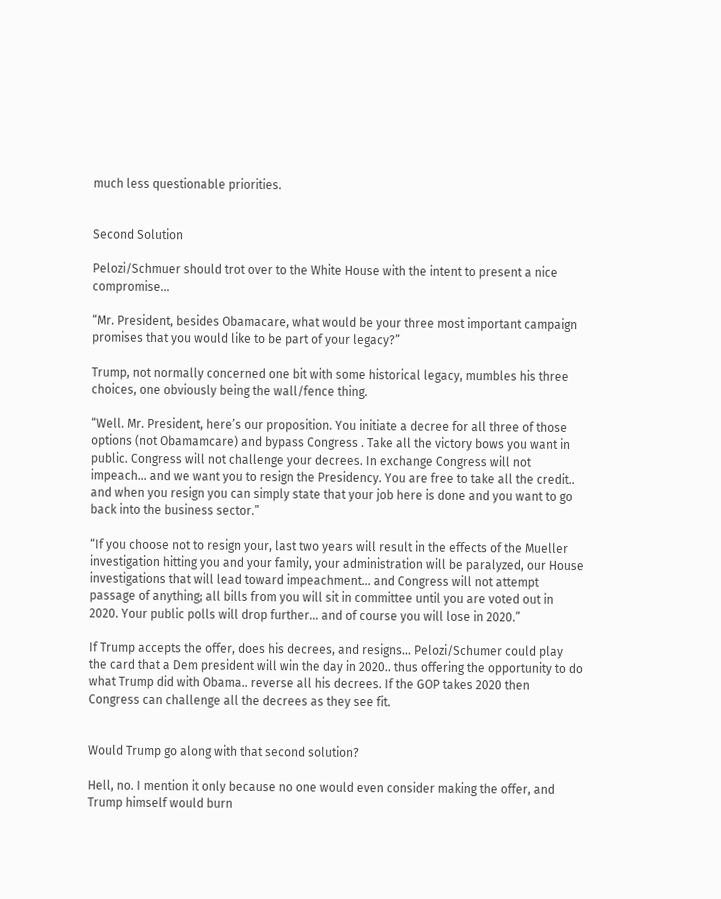much less questionable priorities.


Second Solution

Pelozi/Schmuer should trot over to the White House with the intent to present a nice compromise…

“Mr. President, besides Obamacare, what would be your three most important campaign promises that you would like to be part of your legacy?”

Trump, not normally concerned one bit with some historical legacy, mumbles his three choices, one obviously being the wall/fence thing.

“Well. Mr. President, here’s our proposition. You initiate a decree for all three of those options (not Obamamcare) and bypass Congress . Take all the victory bows you want in public. Congress will not challenge your decrees. In exchange Congress will not impeach… and we want you to resign the Presidency. You are free to take all the credit.. and when you resign you can simply state that your job here is done and you want to go back into the business sector.”

“If you choose not to resign your, last two years will result in the effects of the Mueller investigation hitting you and your family, your administration will be paralyzed, our House investigations that will lead toward impeachment… and Congress will not attempt passage of anything; all bills from you will sit in committee until you are voted out in 2020. Your public polls will drop further… and of course you will lose in 2020.”

If Trump accepts the offer, does his decrees, and resigns… Pelozi/Schumer could play the card that a Dem president will win the day in 2020.. thus offering the opportunity to do what Trump did with Obama.. reverse all his decrees. If the GOP takes 2020 then Congress can challenge all the decrees as they see fit.


Would Trump go along with that second solution?

Hell, no. I mention it only because no one would even consider making the offer, and Trump himself would burn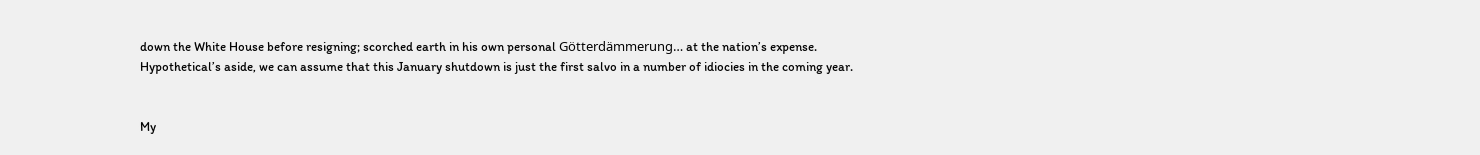down the White House before resigning; scorched earth in his own personal Götterdämmerung… at the nation’s expense.
Hypothetical’s aside, we can assume that this January shutdown is just the first salvo in a number of idiocies in the coming year.


My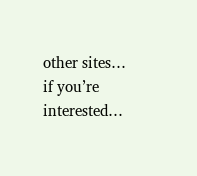other sites… if you’re interested…